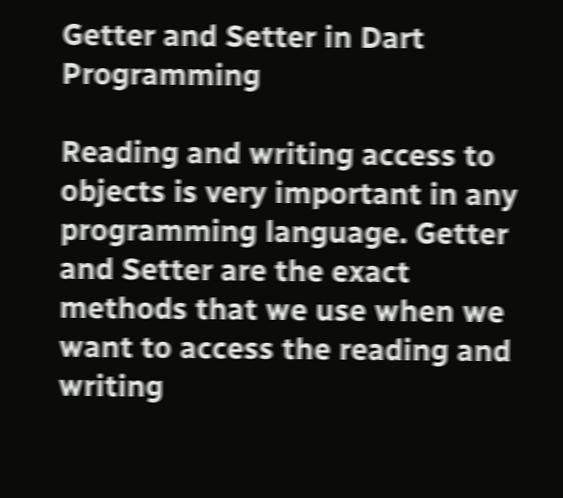Getter and Setter in Dart Programming

Reading and writing access to objects is very important in any programming language. Getter and Setter are the exact methods that we use when we want to access the reading and writing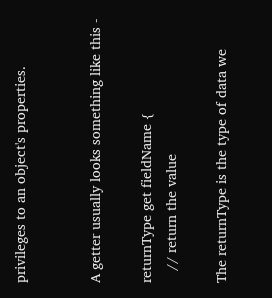privileges to an object's properties.


A getter usually looks something like this -

returnType get fieldName {
   // return the value

The returnType is the type of data we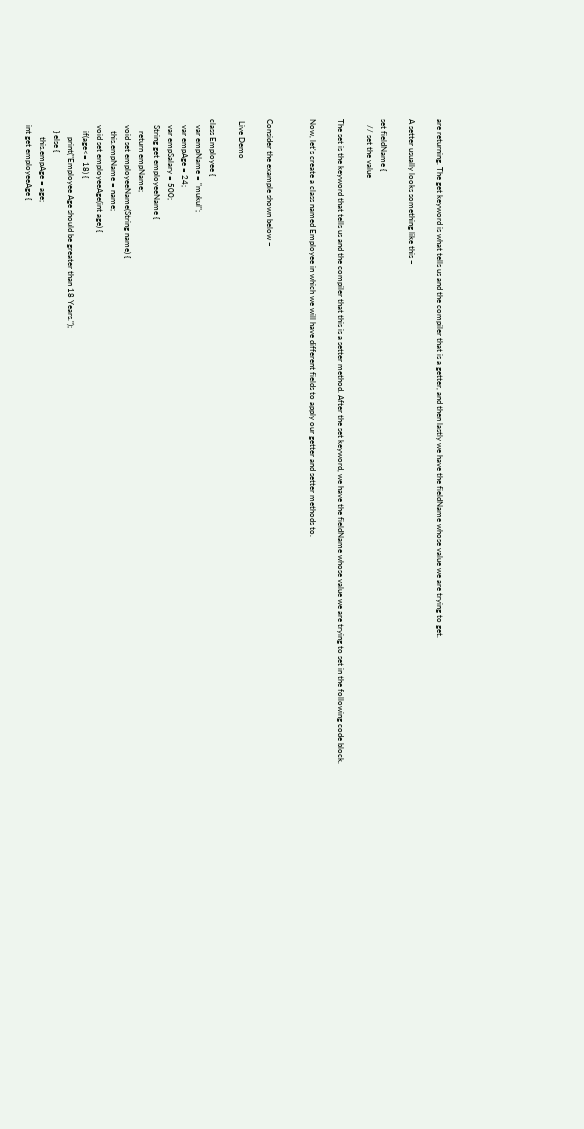are returning. The get keyword is what tells us and the compiler that is a getter, and then lastly we have the fieldName whose value we are trying to get.

A setter usually looks something like this −

set fieldName {
   // set the value

The set is the keyword that tells us and the compiler that this is a setter method. After the set keyword, we have the fieldName whose value we are trying to set in the following code block.

Now, let's create a class named Employee in which we will have different fields to apply our getter and setter methods to.


Consider the example shown below −

 Live Demo

class Employee {
   var empName = "mukul";
   var empAge = 24;
   var empSalary = 500;
   String get employeeName {
      return empName;
   void set employeeName(String name) {
      this.empName = name;
   void set employeeAge(int age) {
      if(age<= 18) {
         print("Employee Age should be greater than 18 Years.");
      } else {
         this.empAge = age;
   int get employeeAge {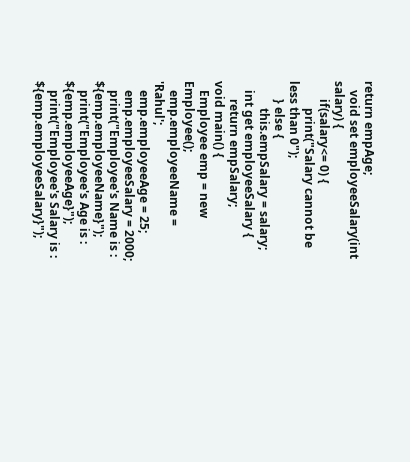return empAge;
   void set employeeSalary(int salary) {
      if(salary<= 0) {
         print("Salary cannot be less than 0");
      } else {
         this.empSalary = salary;
   int get employeeSalary {
      return empSalary;
void main() {
   Employee emp = new Employee();
   emp.employeeName = 'Rahul';
   emp.employeeAge = 25;
   emp.employeeSalary = 2000;
   print("Employee's Name is : ${emp.employeeName}");
   print("Employee's Age is : ${emp.employeeAge}");
   print("Employee's Salary is : ${emp.employeeSalary}");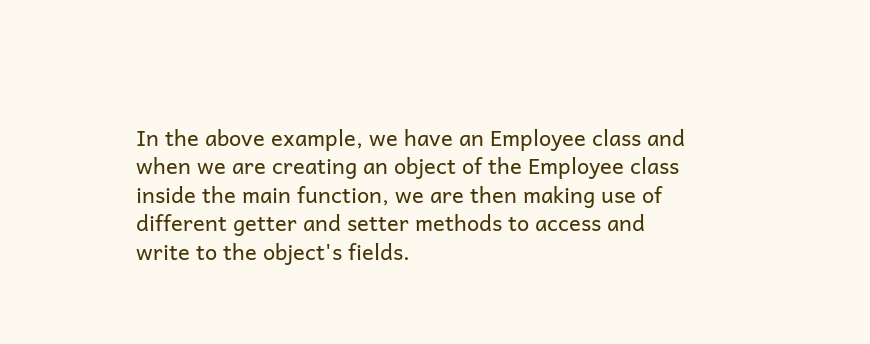In the above example, we have an Employee class and when we are creating an object of the Employee class inside the main function, we are then making use of different getter and setter methods to access and write to the object's fields.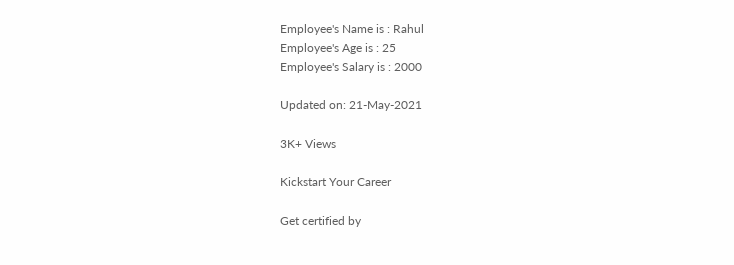Employee's Name is : Rahul
Employee's Age is : 25
Employee's Salary is : 2000

Updated on: 21-May-2021

3K+ Views

Kickstart Your Career

Get certified by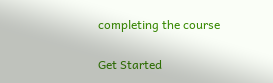completing the course

Get Started